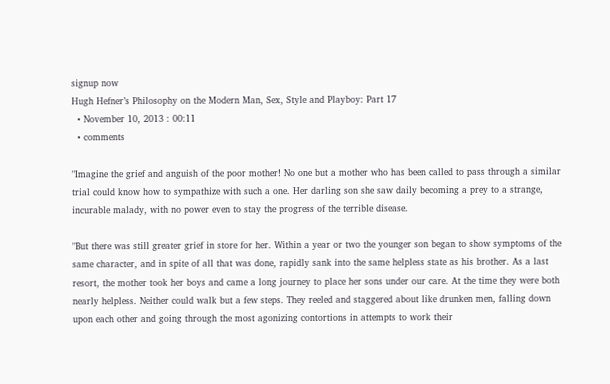signup now
Hugh Hefner’s Philosophy on the Modern Man, Sex, Style and Playboy: Part 17
  • November 10, 2013 : 00:11
  • comments

"Imagine the grief and anguish of the poor mother! No one but a mother who has been called to pass through a similar trial could know how to sympathize with such a one. Her darling son she saw daily becoming a prey to a strange, incurable malady, with no power even to stay the progress of the terrible disease.

"But there was still greater grief in store for her. Within a year or two the younger son began to show symptoms of the same character, and in spite of all that was done, rapidly sank into the same helpless state as his brother. As a last resort, the mother took her boys and came a long journey to place her sons under our care. At the time they were both nearly helpless. Neither could walk but a few steps. They reeled and staggered about like drunken men, falling down upon each other and going through the most agonizing contortions in attempts to work their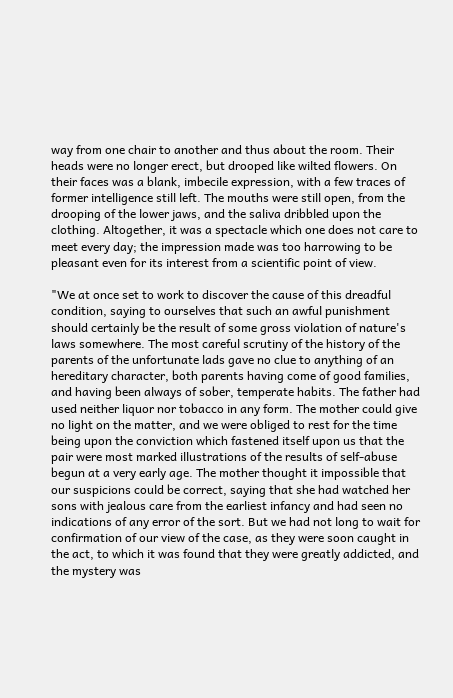way from one chair to another and thus about the room. Their heads were no longer erect, but drooped like wilted flowers. On their faces was a blank, imbecile expression, with a few traces of former intelligence still left. The mouths were still open, from the drooping of the lower jaws, and the saliva dribbled upon the clothing. Altogether, it was a spectacle which one does not care to meet every day; the impression made was too harrowing to be pleasant even for its interest from a scientific point of view.

"We at once set to work to discover the cause of this dreadful condition, saying to ourselves that such an awful punishment should certainly be the result of some gross violation of nature's laws somewhere. The most careful scrutiny of the history of the parents of the unfortunate lads gave no clue to anything of an hereditary character, both parents having come of good families, and having been always of sober, temperate habits. The father had used neither liquor nor tobacco in any form. The mother could give no light on the matter, and we were obliged to rest for the time being upon the conviction which fastened itself upon us that the pair were most marked illustrations of the results of self-abuse begun at a very early age. The mother thought it impossible that our suspicions could be correct, saying that she had watched her sons with jealous care from the earliest infancy and had seen no indications of any error of the sort. But we had not long to wait for confirmation of our view of the case, as they were soon caught in the act, to which it was found that they were greatly addicted, and the mystery was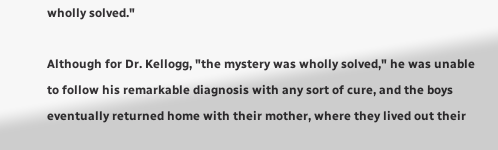wholly solved."

Although for Dr. Kellogg, "the mystery was wholly solved," he was unable to follow his remarkable diagnosis with any sort of cure, and the boys eventually returned home with their mother, where they lived out their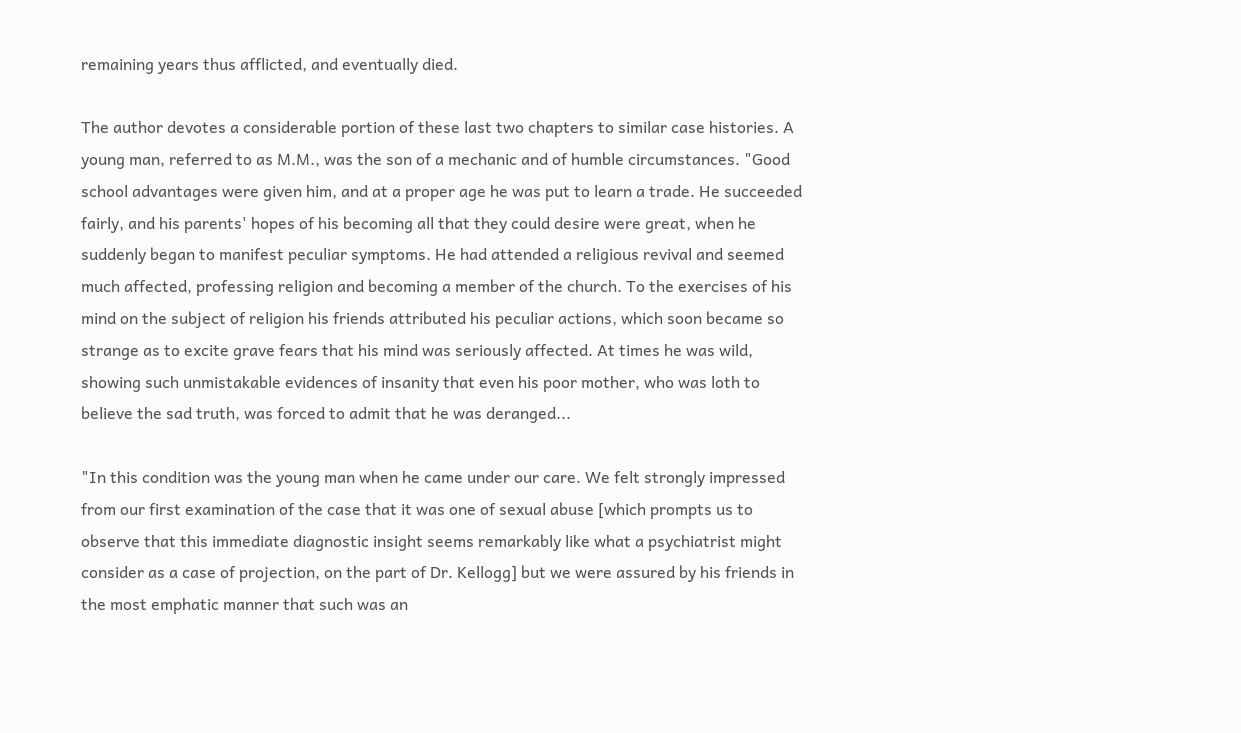remaining years thus afflicted, and eventually died.

The author devotes a considerable portion of these last two chapters to similar case histories. A young man, referred to as M.M., was the son of a mechanic and of humble circumstances. "Good school advantages were given him, and at a proper age he was put to learn a trade. He succeeded fairly, and his parents' hopes of his becoming all that they could desire were great, when he suddenly began to manifest peculiar symptoms. He had attended a religious revival and seemed much affected, professing religion and becoming a member of the church. To the exercises of his mind on the subject of religion his friends attributed his peculiar actions, which soon became so strange as to excite grave fears that his mind was seriously affected. At times he was wild, showing such unmistakable evidences of insanity that even his poor mother, who was loth to believe the sad truth, was forced to admit that he was deranged...

"In this condition was the young man when he came under our care. We felt strongly impressed from our first examination of the case that it was one of sexual abuse [which prompts us to observe that this immediate diagnostic insight seems remarkably like what a psychiatrist might consider as a case of projection, on the part of Dr. Kellogg] but we were assured by his friends in the most emphatic manner that such was an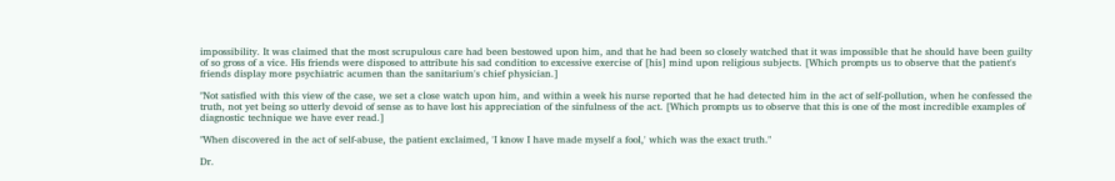impossibility. It was claimed that the most scrupulous care had been bestowed upon him, and that he had been so closely watched that it was impossible that he should have been guilty of so gross of a vice. His friends were disposed to attribute his sad condition to excessive exercise of [his] mind upon religious subjects. [Which prompts us to observe that the patient's friends display more psychiatric acumen than the sanitarium's chief physician.]

"Not satisfied with this view of the case, we set a close watch upon him, and within a week his nurse reported that he had detected him in the act of self-pollution, when he confessed the truth, not yet being so utterly devoid of sense as to have lost his appreciation of the sinfulness of the act. [Which prompts us to observe that this is one of the most incredible examples of diagnostic technique we have ever read.]

"When discovered in the act of self-abuse, the patient exclaimed, 'I know I have made myself a fool,' which was the exact truth."

Dr.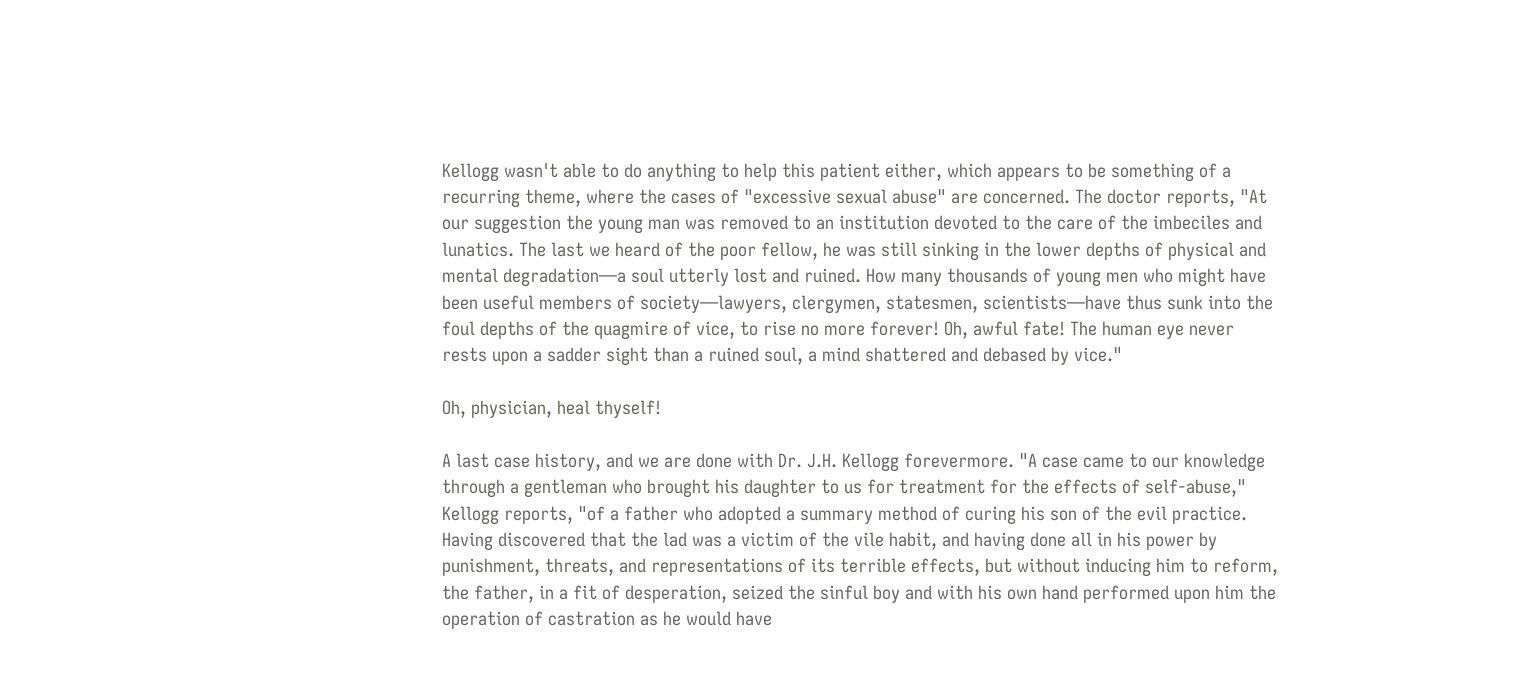Kellogg wasn't able to do anything to help this patient either, which appears to be something of a recurring theme, where the cases of "excessive sexual abuse" are concerned. The doctor reports, "At our suggestion the young man was removed to an institution devoted to the care of the imbeciles and lunatics. The last we heard of the poor fellow, he was still sinking in the lower depths of physical and mental degradation—a soul utterly lost and ruined. How many thousands of young men who might have been useful members of society—lawyers, clergymen, statesmen, scientists—have thus sunk into the foul depths of the quagmire of vice, to rise no more forever! Oh, awful fate! The human eye never rests upon a sadder sight than a ruined soul, a mind shattered and debased by vice."

Oh, physician, heal thyself!

A last case history, and we are done with Dr. J.H. Kellogg forevermore. "A case came to our knowledge through a gentleman who brought his daughter to us for treatment for the effects of self-abuse," Kellogg reports, "of a father who adopted a summary method of curing his son of the evil practice. Having discovered that the lad was a victim of the vile habit, and having done all in his power by punishment, threats, and representations of its terrible effects, but without inducing him to reform, the father, in a fit of desperation, seized the sinful boy and with his own hand performed upon him the operation of castration as he would have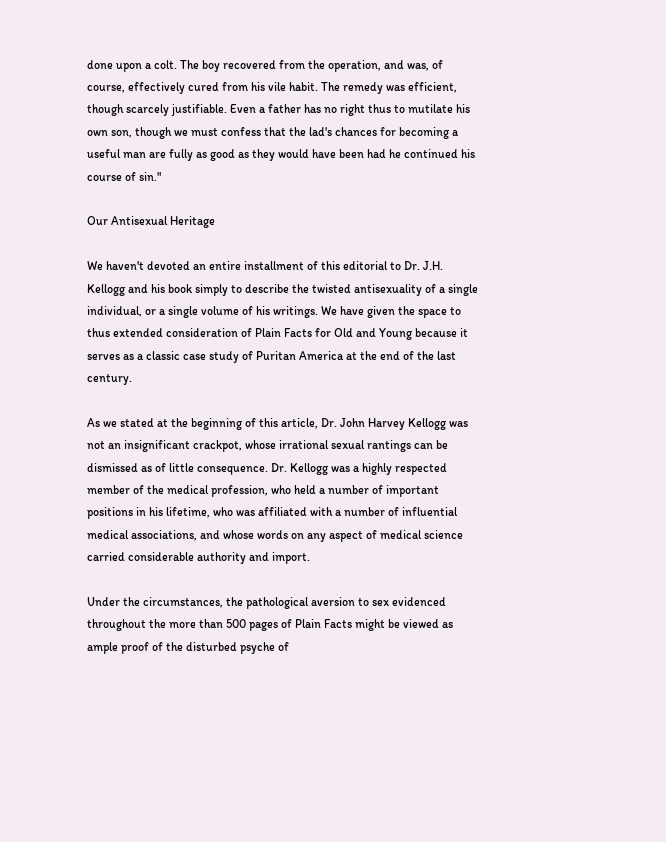done upon a colt. The boy recovered from the operation, and was, of course, effectively cured from his vile habit. The remedy was efficient, though scarcely justifiable. Even a father has no right thus to mutilate his own son, though we must confess that the lad's chances for becoming a useful man are fully as good as they would have been had he continued his course of sin."

Our Antisexual Heritage

We haven't devoted an entire installment of this editorial to Dr. J.H. Kellogg and his book simply to describe the twisted antisexuality of a single individual, or a single volume of his writings. We have given the space to thus extended consideration of Plain Facts for Old and Young because it serves as a classic case study of Puritan America at the end of the last century.

As we stated at the beginning of this article, Dr. John Harvey Kellogg was not an insignificant crackpot, whose irrational sexual rantings can be dismissed as of little consequence. Dr. Kellogg was a highly respected member of the medical profession, who held a number of important positions in his lifetime, who was affiliated with a number of influential medical associations, and whose words on any aspect of medical science carried considerable authority and import.

Under the circumstances, the pathological aversion to sex evidenced throughout the more than 500 pages of Plain Facts might be viewed as ample proof of the disturbed psyche of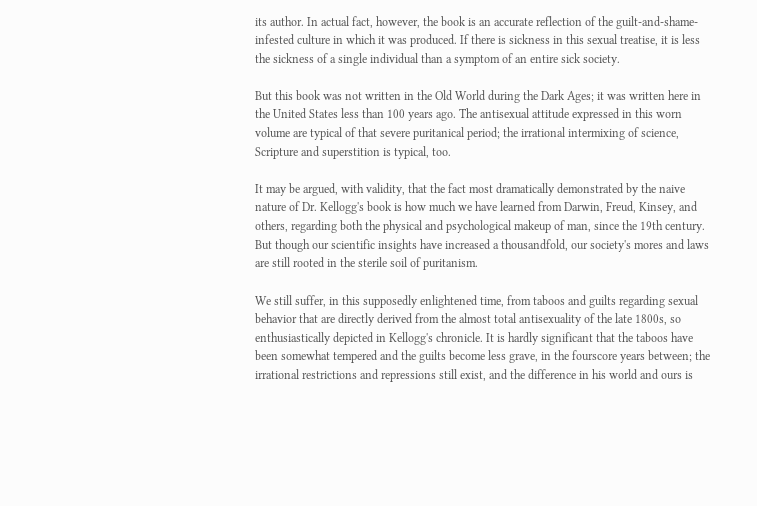its author. In actual fact, however, the book is an accurate reflection of the guilt-and-shame-infested culture in which it was produced. If there is sickness in this sexual treatise, it is less the sickness of a single individual than a symptom of an entire sick society.

But this book was not written in the Old World during the Dark Ages; it was written here in the United States less than 100 years ago. The antisexual attitude expressed in this worn volume are typical of that severe puritanical period; the irrational intermixing of science, Scripture and superstition is typical, too.

It may be argued, with validity, that the fact most dramatically demonstrated by the naive nature of Dr. Kellogg's book is how much we have learned from Darwin, Freud, Kinsey, and others, regarding both the physical and psychological makeup of man, since the 19th century. But though our scientific insights have increased a thousandfold, our society's mores and laws are still rooted in the sterile soil of puritanism.

We still suffer, in this supposedly enlightened time, from taboos and guilts regarding sexual behavior that are directly derived from the almost total antisexuality of the late 1800s, so enthusiastically depicted in Kellogg's chronicle. It is hardly significant that the taboos have been somewhat tempered and the guilts become less grave, in the fourscore years between; the irrational restrictions and repressions still exist, and the difference in his world and ours is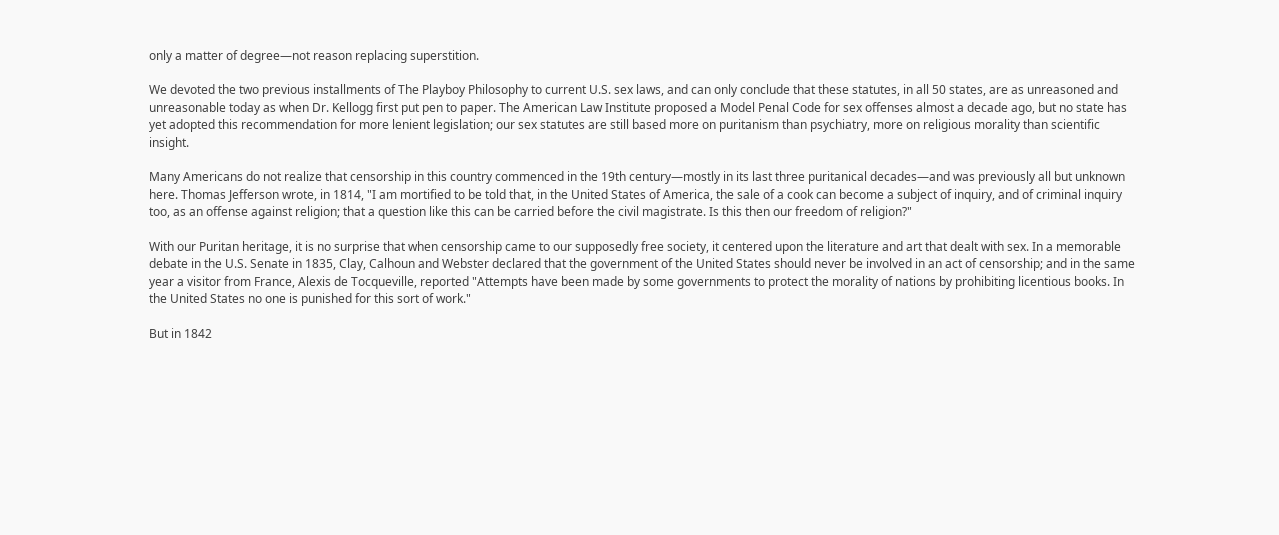only a matter of degree—not reason replacing superstition.

We devoted the two previous installments of The Playboy Philosophy to current U.S. sex laws, and can only conclude that these statutes, in all 50 states, are as unreasoned and unreasonable today as when Dr. Kellogg first put pen to paper. The American Law Institute proposed a Model Penal Code for sex offenses almost a decade ago, but no state has yet adopted this recommendation for more lenient legislation; our sex statutes are still based more on puritanism than psychiatry, more on religious morality than scientific insight.

Many Americans do not realize that censorship in this country commenced in the 19th century—mostly in its last three puritanical decades—and was previously all but unknown here. Thomas Jefferson wrote, in 1814, "I am mortified to be told that, in the United States of America, the sale of a cook can become a subject of inquiry, and of criminal inquiry too, as an offense against religion; that a question like this can be carried before the civil magistrate. Is this then our freedom of religion?"

With our Puritan heritage, it is no surprise that when censorship came to our supposedly free society, it centered upon the literature and art that dealt with sex. In a memorable debate in the U.S. Senate in 1835, Clay, Calhoun and Webster declared that the government of the United States should never be involved in an act of censorship; and in the same year a visitor from France, Alexis de Tocqueville, reported "Attempts have been made by some governments to protect the morality of nations by prohibiting licentious books. In the United States no one is punished for this sort of work."

But in 1842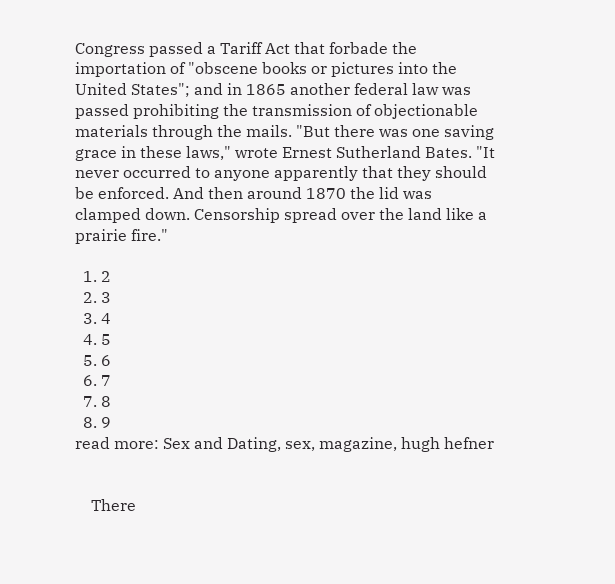Congress passed a Tariff Act that forbade the importation of "obscene books or pictures into the United States"; and in 1865 another federal law was passed prohibiting the transmission of objectionable materials through the mails. "But there was one saving grace in these laws," wrote Ernest Sutherland Bates. "It never occurred to anyone apparently that they should be enforced. And then around 1870 the lid was clamped down. Censorship spread over the land like a prairie fire."

  1. 2
  2. 3
  3. 4
  4. 5
  5. 6
  6. 7
  7. 8
  8. 9
read more: Sex and Dating, sex, magazine, hugh hefner


    There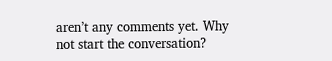aren’t any comments yet. Why not start the conversation?